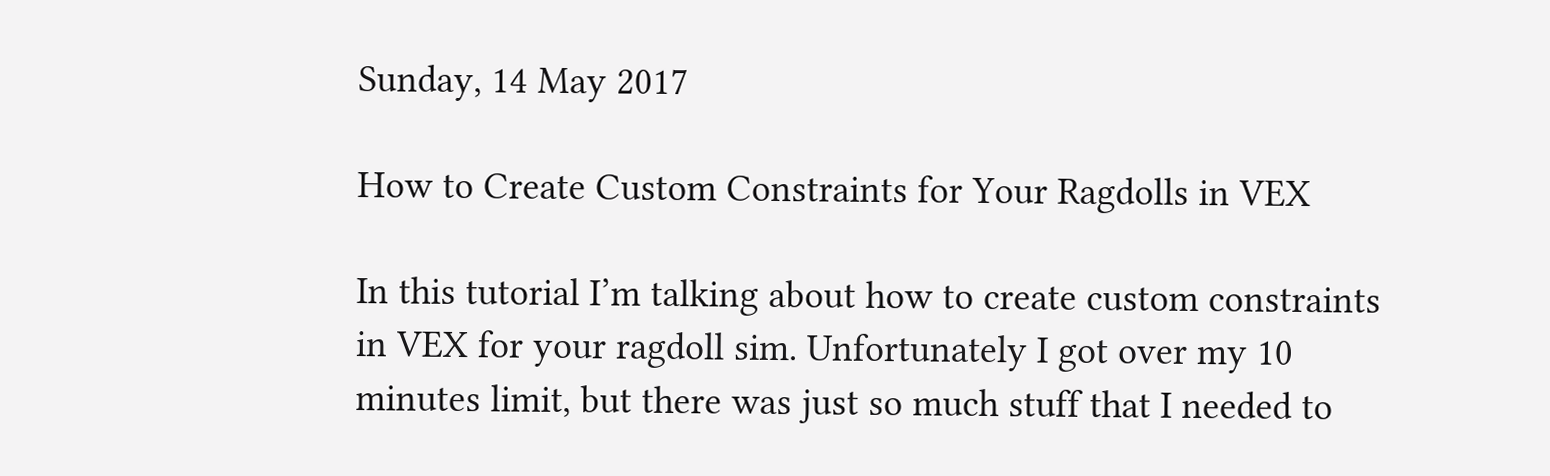Sunday, 14 May 2017

How to Create Custom Constraints for Your Ragdolls in VEX

In this tutorial I’m talking about how to create custom constraints in VEX for your ragdoll sim. Unfortunately I got over my 10 minutes limit, but there was just so much stuff that I needed to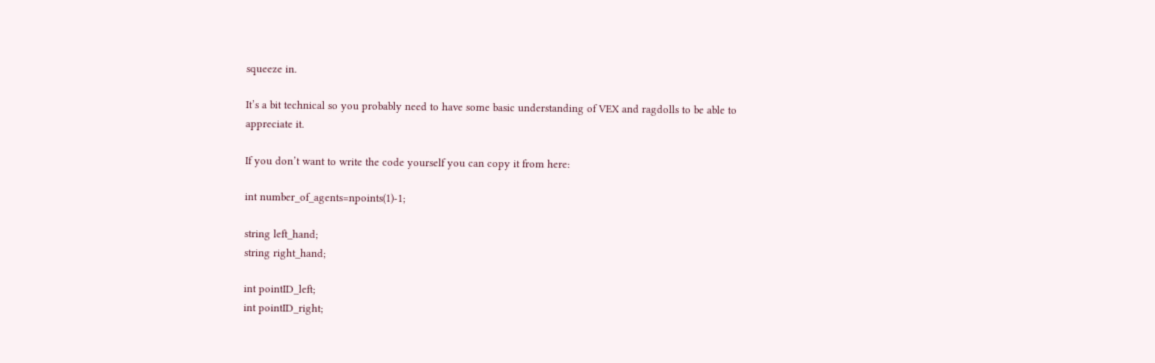squeeze in.

It’s a bit technical so you probably need to have some basic understanding of VEX and ragdolls to be able to appreciate it.

If you don’t want to write the code yourself you can copy it from here:

int number_of_agents=npoints(1)-1;

string left_hand;
string right_hand;

int pointID_left;
int pointID_right;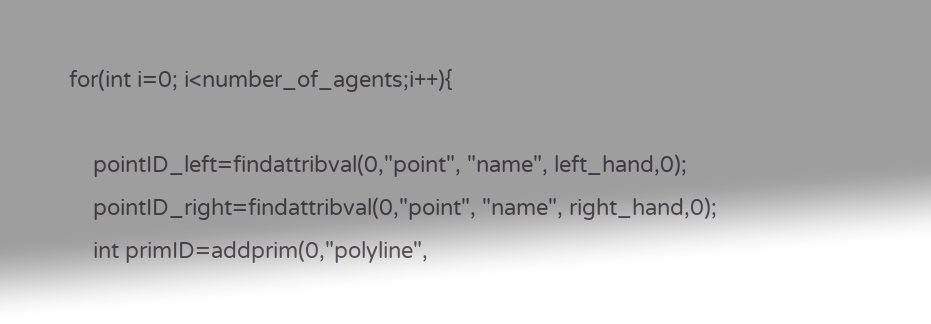for(int i=0; i<number_of_agents;i++){

    pointID_left=findattribval(0,"point", "name", left_hand,0);
    pointID_right=findattribval(0,"point", "name", right_hand,0);
    int primID=addprim(0,"polyline",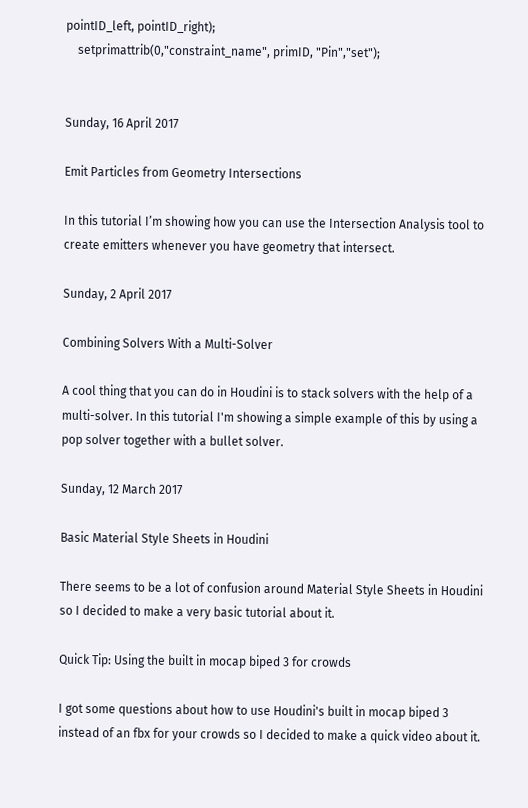pointID_left, pointID_right);
    setprimattrib(0,"constraint_name", primID, "Pin","set");


Sunday, 16 April 2017

Emit Particles from Geometry Intersections

In this tutorial I’m showing how you can use the Intersection Analysis tool to create emitters whenever you have geometry that intersect.

Sunday, 2 April 2017

Combining Solvers With a Multi-Solver

A cool thing that you can do in Houdini is to stack solvers with the help of a multi-solver. In this tutorial I'm showing a simple example of this by using a pop solver together with a bullet solver.

Sunday, 12 March 2017

Basic Material Style Sheets in Houdini

There seems to be a lot of confusion around Material Style Sheets in Houdini so I decided to make a very basic tutorial about it.

Quick Tip: Using the built in mocap biped 3 for crowds

I got some questions about how to use Houdini's built in mocap biped 3 instead of an fbx for your crowds so I decided to make a quick video about it.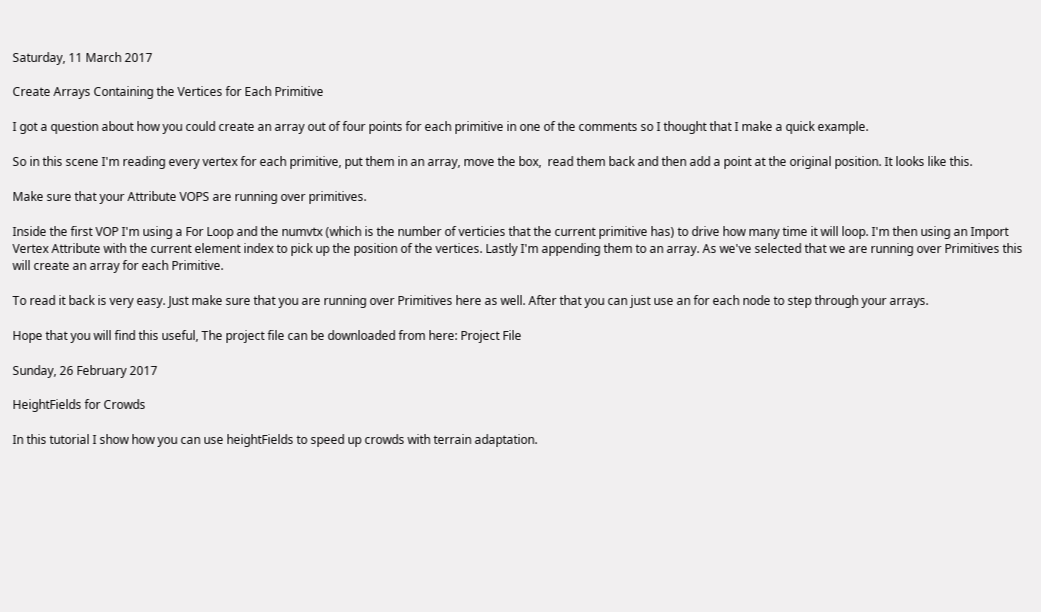Saturday, 11 March 2017

Create Arrays Containing the Vertices for Each Primitive

I got a question about how you could create an array out of four points for each primitive in one of the comments so I thought that I make a quick example.

So in this scene I'm reading every vertex for each primitive, put them in an array, move the box,  read them back and then add a point at the original position. It looks like this.

Make sure that your Attribute VOPS are running over primitives.

Inside the first VOP I'm using a For Loop and the numvtx (which is the number of verticies that the current primitive has) to drive how many time it will loop. I'm then using an Import Vertex Attribute with the current element index to pick up the position of the vertices. Lastly I'm appending them to an array. As we've selected that we are running over Primitives this will create an array for each Primitive.

To read it back is very easy. Just make sure that you are running over Primitives here as well. After that you can just use an for each node to step through your arrays.

Hope that you will find this useful, The project file can be downloaded from here: Project File

Sunday, 26 February 2017

HeightFields for Crowds

In this tutorial I show how you can use heightFields to speed up crowds with terrain adaptation.